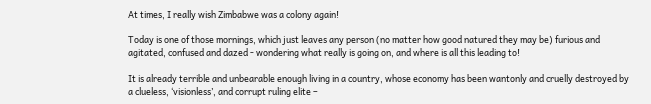At times, I really wish Zimbabwe was a colony again!

Today is one of those mornings, which just leaves any person (no matter how good natured they may be) furious and agitated, confused and dazed - wondering what really is going on, and where is all this leading to!

It is already terrible and unbearable enough living in a country, whose economy has been wantonly and cruelly destroyed by a clueless, ‘visionless’, and corrupt ruling elite –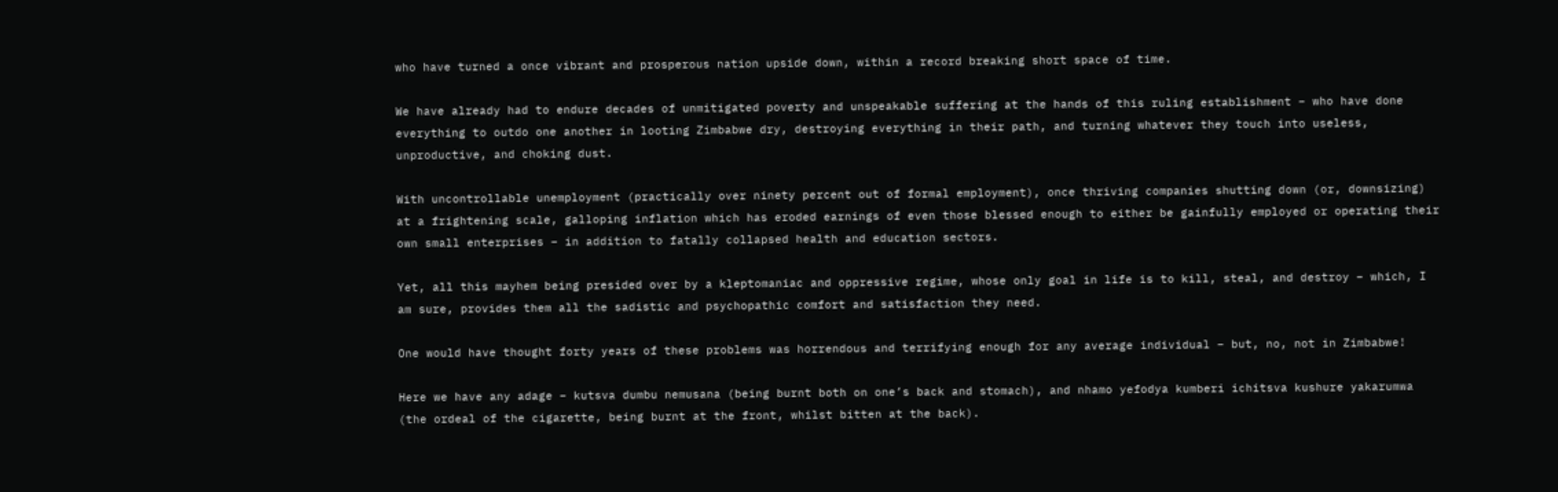who have turned a once vibrant and prosperous nation upside down, within a record breaking short space of time.

We have already had to endure decades of unmitigated poverty and unspeakable suffering at the hands of this ruling establishment – who have done everything to outdo one another in looting Zimbabwe dry, destroying everything in their path, and turning whatever they touch into useless, unproductive, and choking dust.

With uncontrollable unemployment (practically over ninety percent out of formal employment), once thriving companies shutting down (or, downsizing) at a frightening scale, galloping inflation which has eroded earnings of even those blessed enough to either be gainfully employed or operating their own small enterprises – in addition to fatally collapsed health and education sectors.

Yet, all this mayhem being presided over by a kleptomaniac and oppressive regime, whose only goal in life is to kill, steal, and destroy – which, I am sure, provides them all the sadistic and psychopathic comfort and satisfaction they need.

One would have thought forty years of these problems was horrendous and terrifying enough for any average individual – but, no, not in Zimbabwe!

Here we have any adage – kutsva dumbu nemusana (being burnt both on one’s back and stomach), and nhamo yefodya kumberi ichitsva kushure yakarumwa (the ordeal of the cigarette, being burnt at the front, whilst bitten at the back).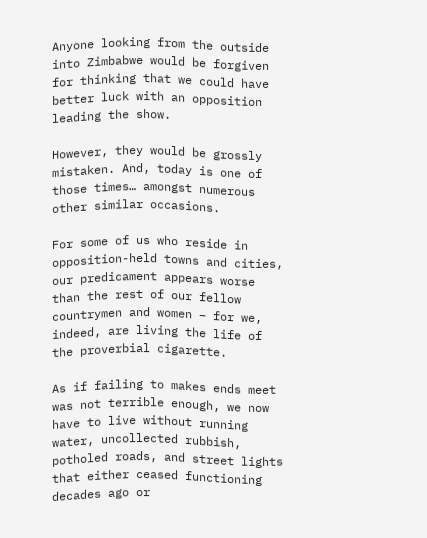Anyone looking from the outside into Zimbabwe would be forgiven for thinking that we could have better luck with an opposition leading the show.

However, they would be grossly mistaken. And, today is one of those times… amongst numerous other similar occasions.

For some of us who reside in opposition-held towns and cities, our predicament appears worse than the rest of our fellow countrymen and women – for we, indeed, are living the life of the proverbial cigarette.

As if failing to makes ends meet was not terrible enough, we now have to live without running water, uncollected rubbish, potholed roads, and street lights that either ceased functioning decades ago or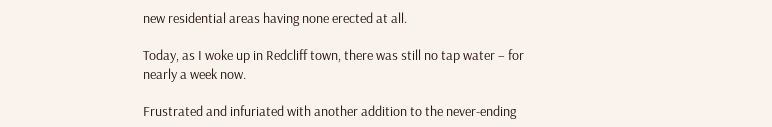new residential areas having none erected at all.

Today, as I woke up in Redcliff town, there was still no tap water – for nearly a week now.

Frustrated and infuriated with another addition to the never-ending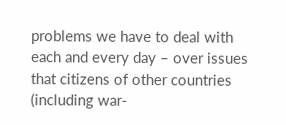problems we have to deal with each and every day – over issues that citizens of other countries (including war-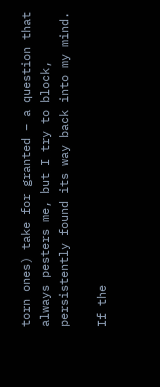torn ones) take for granted – a question that always pesters me, but I try to block, persistently found its way back into my mind.

If the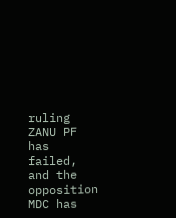ruling ZANU PF has failed, and the opposition MDC has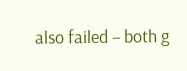also failed – both g